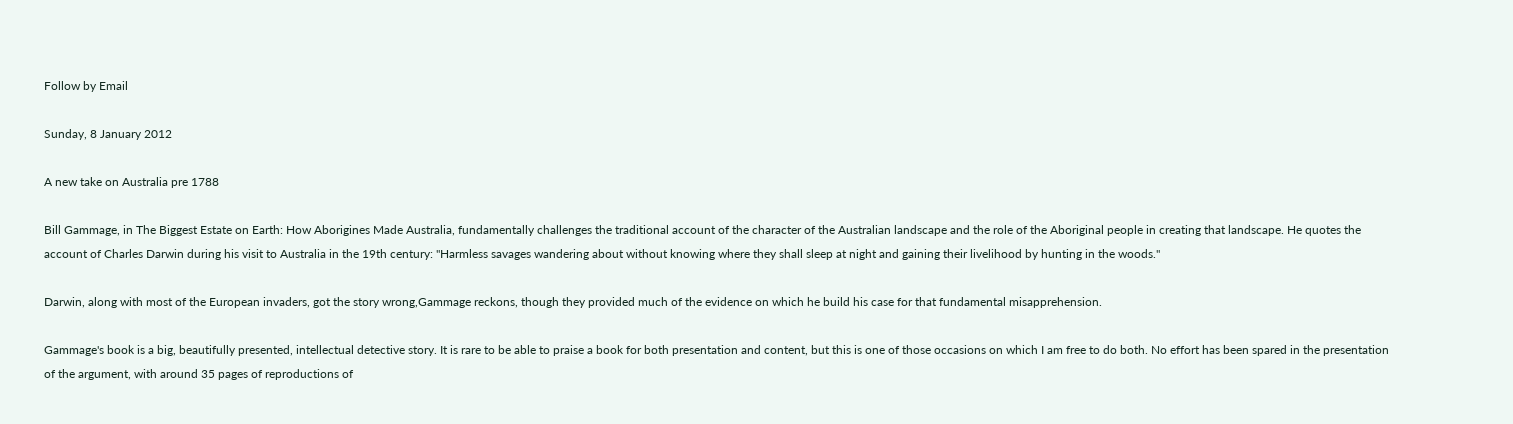Follow by Email

Sunday, 8 January 2012

A new take on Australia pre 1788

Bill Gammage, in The Biggest Estate on Earth: How Aborigines Made Australia, fundamentally challenges the traditional account of the character of the Australian landscape and the role of the Aboriginal people in creating that landscape. He quotes the account of Charles Darwin during his visit to Australia in the 19th century: ''Harmless savages wandering about without knowing where they shall sleep at night and gaining their livelihood by hunting in the woods.''

Darwin, along with most of the European invaders, got the story wrong,Gammage reckons, though they provided much of the evidence on which he build his case for that fundamental misapprehension.

Gammage's book is a big, beautifully presented, intellectual detective story. It is rare to be able to praise a book for both presentation and content, but this is one of those occasions on which I am free to do both. No effort has been spared in the presentation of the argument, with around 35 pages of reproductions of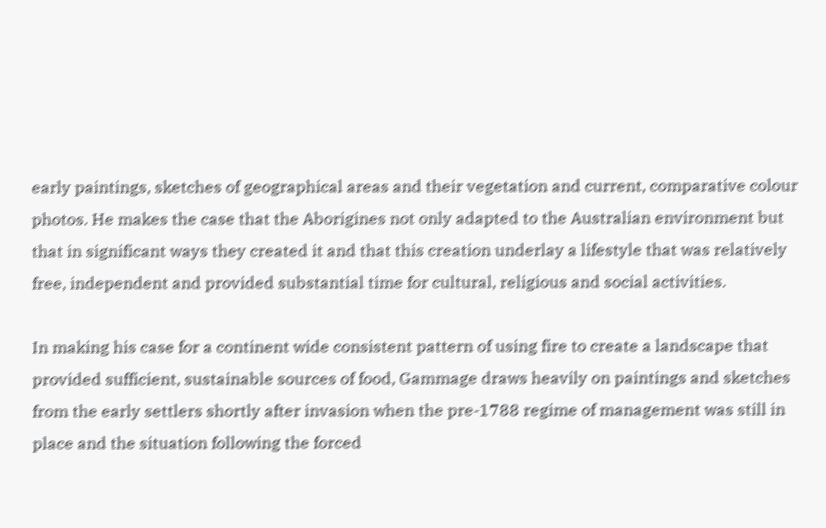early paintings, sketches of geographical areas and their vegetation and current, comparative colour photos. He makes the case that the Aborigines not only adapted to the Australian environment but that in significant ways they created it and that this creation underlay a lifestyle that was relatively free, independent and provided substantial time for cultural, religious and social activities.

In making his case for a continent wide consistent pattern of using fire to create a landscape that provided sufficient, sustainable sources of food, Gammage draws heavily on paintings and sketches from the early settlers shortly after invasion when the pre-1788 regime of management was still in place and the situation following the forced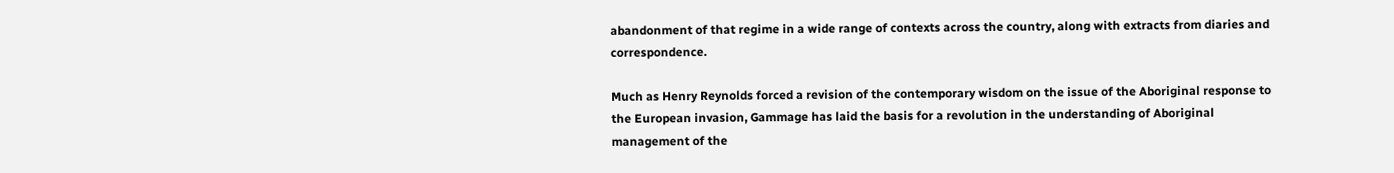abandonment of that regime in a wide range of contexts across the country, along with extracts from diaries and correspondence.

Much as Henry Reynolds forced a revision of the contemporary wisdom on the issue of the Aboriginal response to the European invasion, Gammage has laid the basis for a revolution in the understanding of Aboriginal management of the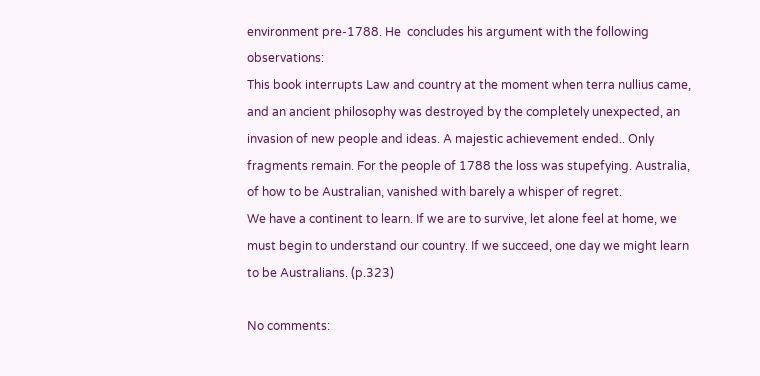environment pre-1788. He  concludes his argument with the following observations:
This book interrupts Law and country at the moment when terra nullius came, and an ancient philosophy was destroyed by the completely unexpected, an invasion of new people and ideas. A majestic achievement ended.. Only fragments remain. For the people of 1788 the loss was stupefying. Australia, of how to be Australian, vanished with barely a whisper of regret.
We have a continent to learn. If we are to survive, let alone feel at home, we must begin to understand our country. If we succeed, one day we might learn to be Australians. (p.323)

No comments: